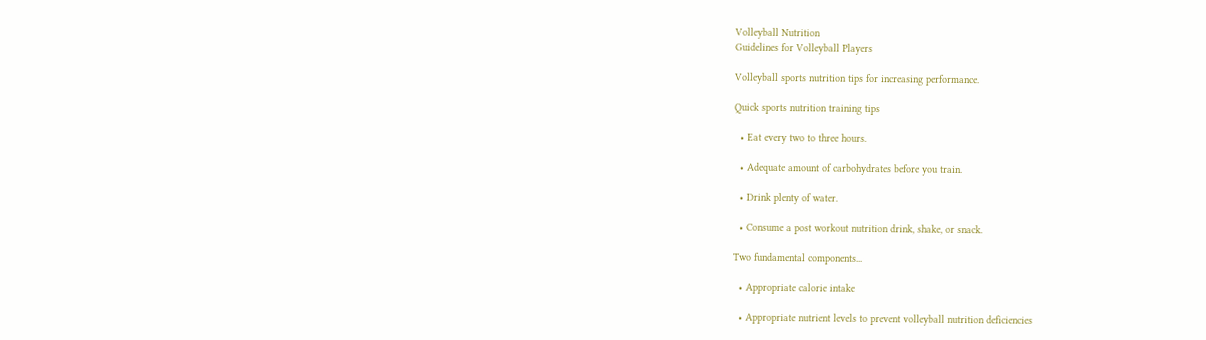Volleyball Nutrition
Guidelines for Volleyball Players

Volleyball sports nutrition tips for increasing performance.

Quick sports nutrition training tips

  • Eat every two to three hours.

  • Adequate amount of carbohydrates before you train.

  • Drink plenty of water.

  • Consume a post workout nutrition drink, shake, or snack.

Two fundamental components...

  • Appropriate calorie intake

  • Appropriate nutrient levels to prevent volleyball nutrition deficiencies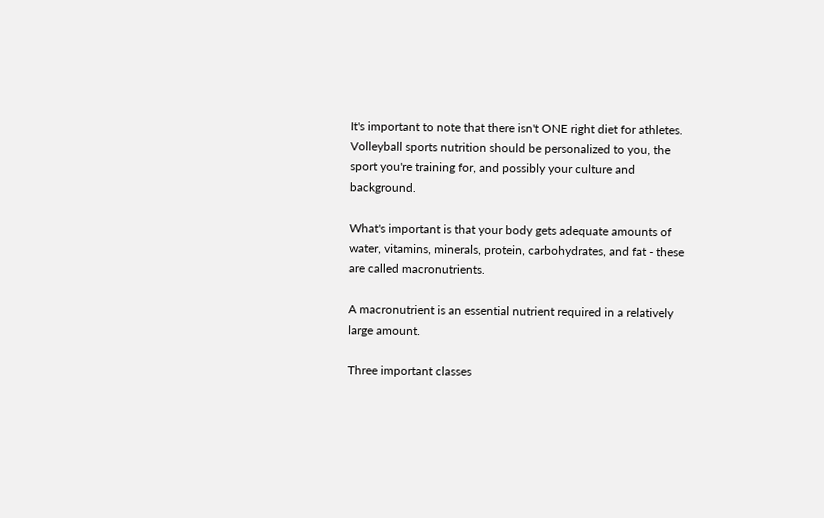It's important to note that there isn't ONE right diet for athletes. Volleyball sports nutrition should be personalized to you, the sport you're training for, and possibly your culture and background.

What's important is that your body gets adequate amounts of water, vitamins, minerals, protein, carbohydrates, and fat - these are called macronutrients.

A macronutrient is an essential nutrient required in a relatively large amount.

Three important classes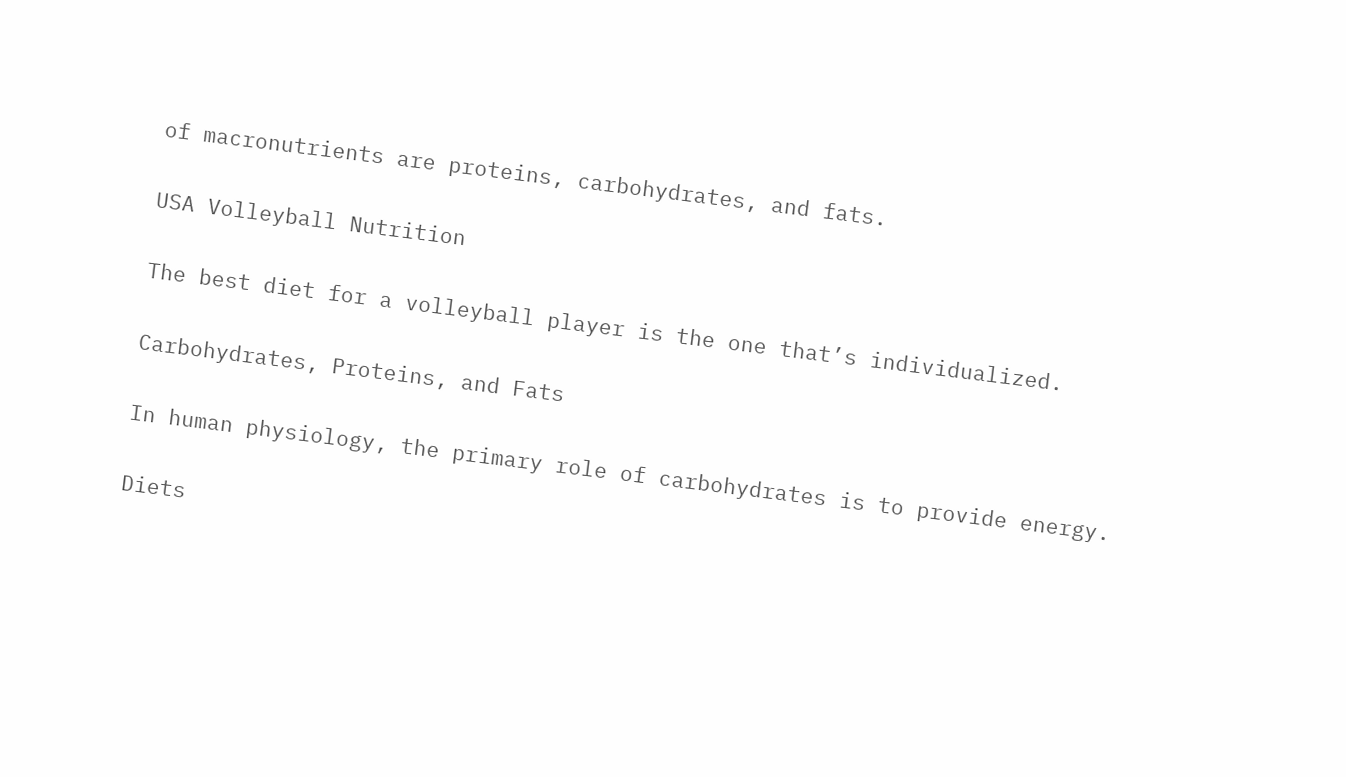of macronutrients are proteins, carbohydrates, and fats.

USA Volleyball Nutrition

The best diet for a volleyball player is the one that’s individualized.

Carbohydrates, Proteins, and Fats

In human physiology, the primary role of carbohydrates is to provide energy.

Diets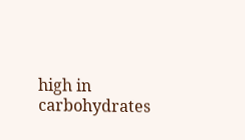high in carbohydrates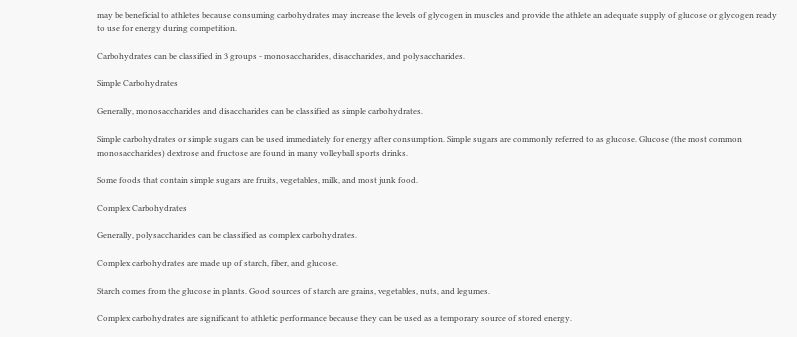may be beneficial to athletes because consuming carbohydrates may increase the levels of glycogen in muscles and provide the athlete an adequate supply of glucose or glycogen ready to use for energy during competition.

Carbohydrates can be classified in 3 groups - monosaccharides, disaccharides, and polysaccharides.

Simple Carbohydrates

Generally, monosaccharides and disaccharides can be classified as simple carbohydrates.

Simple carbohydrates or simple sugars can be used immediately for energy after consumption. Simple sugars are commonly referred to as glucose. Glucose (the most common monosaccharides) dextrose and fructose are found in many volleyball sports drinks.

Some foods that contain simple sugars are fruits, vegetables, milk, and most junk food.

Complex Carbohydrates

Generally, polysaccharides can be classified as complex carbohydrates.

Complex carbohydrates are made up of starch, fiber, and glucose.

Starch comes from the glucose in plants. Good sources of starch are grains, vegetables, nuts, and legumes.

Complex carbohydrates are significant to athletic performance because they can be used as a temporary source of stored energy.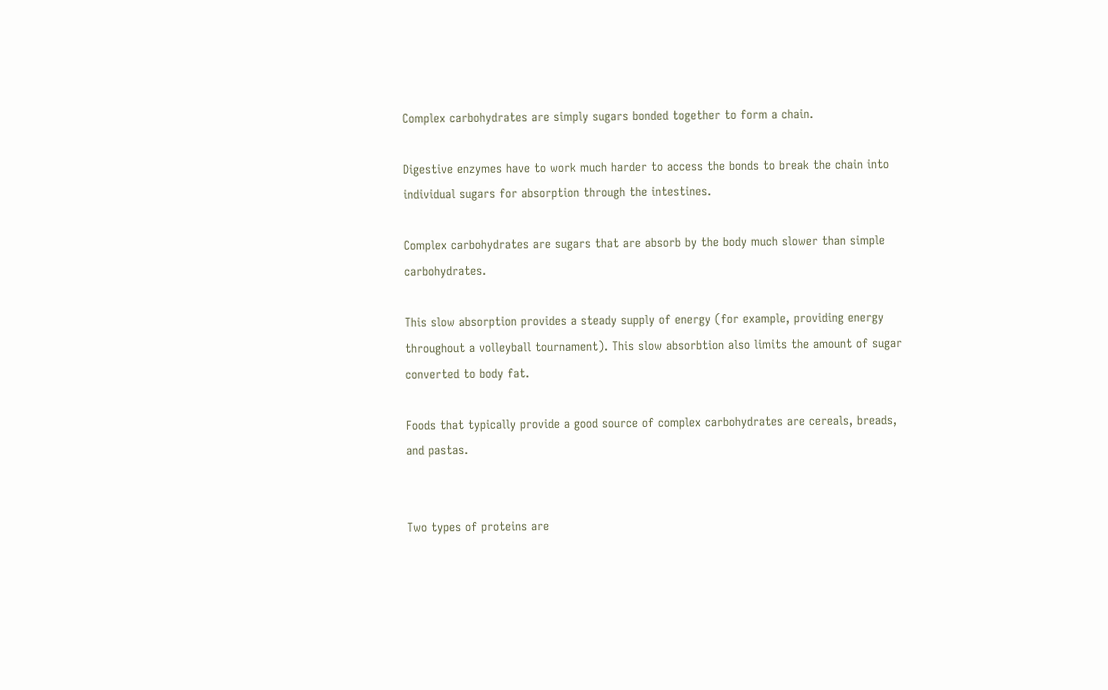Complex carbohydrates are simply sugars bonded together to form a chain.

Digestive enzymes have to work much harder to access the bonds to break the chain into individual sugars for absorption through the intestines.

Complex carbohydrates are sugars that are absorb by the body much slower than simple carbohydrates.

This slow absorption provides a steady supply of energy (for example, providing energy throughout a volleyball tournament). This slow absorbtion also limits the amount of sugar converted to body fat.

Foods that typically provide a good source of complex carbohydrates are cereals, breads, and pastas.


Two types of proteins are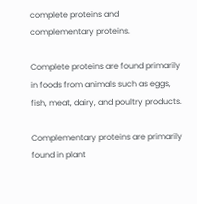complete proteins and complementary proteins.

Complete proteins are found primarily in foods from animals such as eggs, fish, meat, dairy, and poultry products.

Complementary proteins are primarily found in plant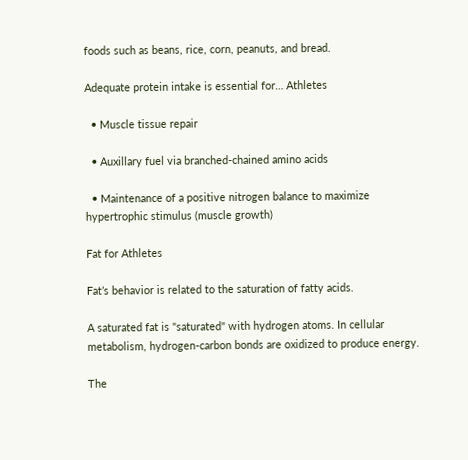foods such as beans, rice, corn, peanuts, and bread.

Adequate protein intake is essential for… Athletes

  • Muscle tissue repair

  • Auxillary fuel via branched-chained amino acids

  • Maintenance of a positive nitrogen balance to maximize hypertrophic stimulus (muscle growth)

Fat for Athletes

Fat’s behavior is related to the saturation of fatty acids.

A saturated fat is "saturated" with hydrogen atoms. In cellular metabolism, hydrogen-carbon bonds are oxidized to produce energy.

The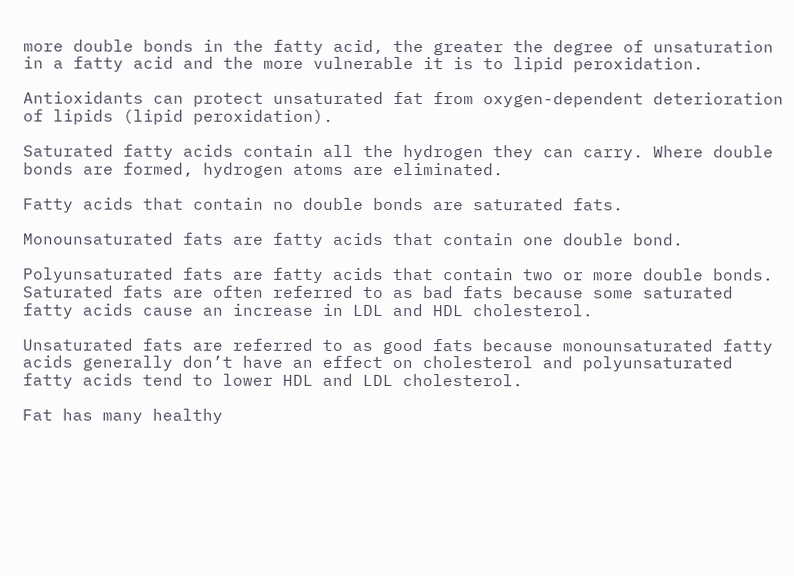more double bonds in the fatty acid, the greater the degree of unsaturation in a fatty acid and the more vulnerable it is to lipid peroxidation.

Antioxidants can protect unsaturated fat from oxygen-dependent deterioration of lipids (lipid peroxidation).

Saturated fatty acids contain all the hydrogen they can carry. Where double bonds are formed, hydrogen atoms are eliminated.

Fatty acids that contain no double bonds are saturated fats.

Monounsaturated fats are fatty acids that contain one double bond.

Polyunsaturated fats are fatty acids that contain two or more double bonds.
Saturated fats are often referred to as bad fats because some saturated fatty acids cause an increase in LDL and HDL cholesterol.

Unsaturated fats are referred to as good fats because monounsaturated fatty acids generally don’t have an effect on cholesterol and polyunsaturated fatty acids tend to lower HDL and LDL cholesterol.

Fat has many healthy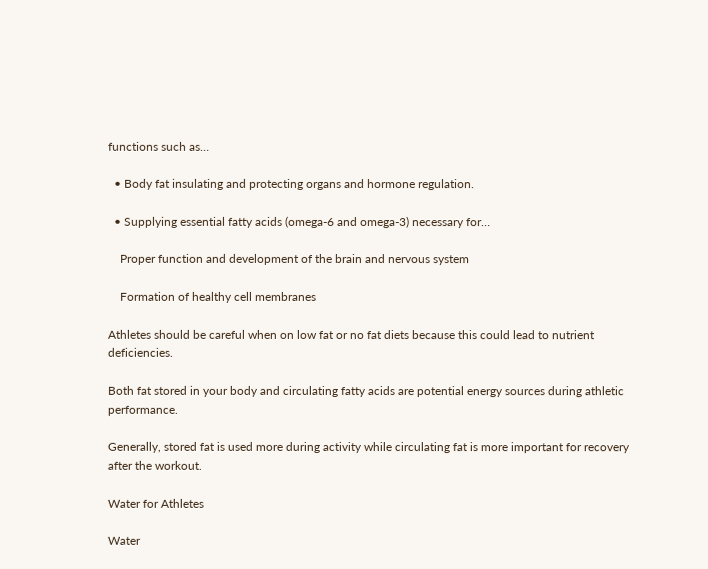functions such as…

  • Body fat insulating and protecting organs and hormone regulation.

  • Supplying essential fatty acids (omega-6 and omega-3) necessary for…

    Proper function and development of the brain and nervous system

    Formation of healthy cell membranes

Athletes should be careful when on low fat or no fat diets because this could lead to nutrient deficiencies.

Both fat stored in your body and circulating fatty acids are potential energy sources during athletic performance.

Generally, stored fat is used more during activity while circulating fat is more important for recovery after the workout.

Water for Athletes

Water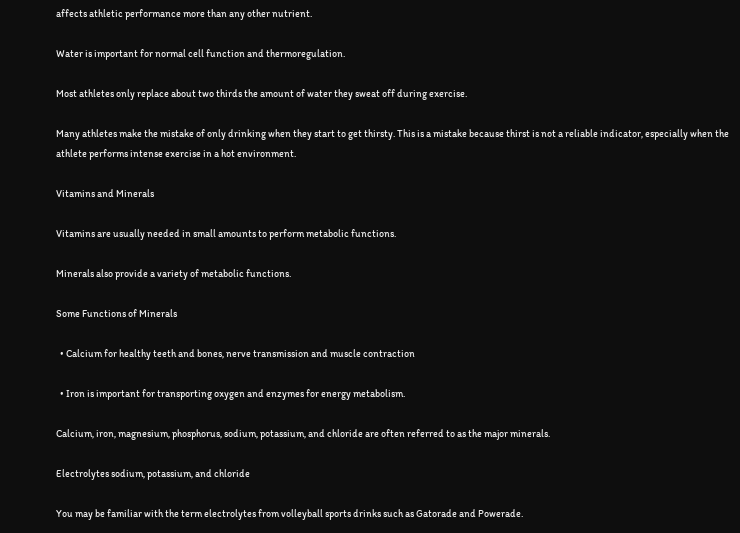affects athletic performance more than any other nutrient.

Water is important for normal cell function and thermoregulation.

Most athletes only replace about two thirds the amount of water they sweat off during exercise.

Many athletes make the mistake of only drinking when they start to get thirsty. This is a mistake because thirst is not a reliable indicator, especially when the athlete performs intense exercise in a hot environment.

Vitamins and Minerals

Vitamins are usually needed in small amounts to perform metabolic functions.

Minerals also provide a variety of metabolic functions.

Some Functions of Minerals

  • Calcium for healthy teeth and bones, nerve transmission and muscle contraction

  • Iron is important for transporting oxygen and enzymes for energy metabolism.

Calcium, iron, magnesium, phosphorus, sodium, potassium, and chloride are often referred to as the major minerals.

Electrolytes sodium, potassium, and chloride

You may be familiar with the term electrolytes from volleyball sports drinks such as Gatorade and Powerade.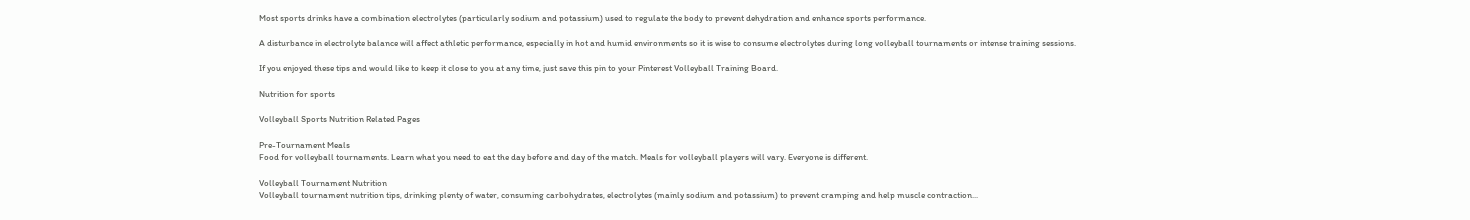Most sports drinks have a combination electrolytes (particularly sodium and potassium) used to regulate the body to prevent dehydration and enhance sports performance.

A disturbance in electrolyte balance will affect athletic performance, especially in hot and humid environments so it is wise to consume electrolytes during long volleyball tournaments or intense training sessions.

If you enjoyed these tips and would like to keep it close to you at any time, just save this pin to your Pinterest Volleyball Training Board.

Nutrition for sports

Volleyball Sports Nutrition Related Pages

Pre-Tournament Meals
Food for volleyball tournaments. Learn what you need to eat the day before and day of the match. Meals for volleyball players will vary. Everyone is different.

Volleyball Tournament Nutrition
Volleyball tournament nutrition tips, drinking plenty of water, consuming carbohydrates, electrolytes (mainly sodium and potassium) to prevent cramping and help muscle contraction...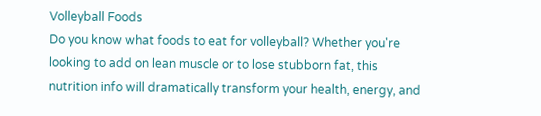Volleyball Foods
Do you know what foods to eat for volleyball? Whether you're looking to add on lean muscle or to lose stubborn fat, this nutrition info will dramatically transform your health, energy, and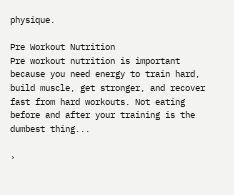physique.

Pre Workout Nutrition
Pre workout nutrition is important because you need energy to train hard, build muscle, get stronger, and recover fast from hard workouts. Not eating before and after your training is the dumbest thing...

›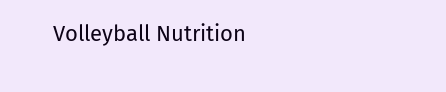Volleyball Nutrition